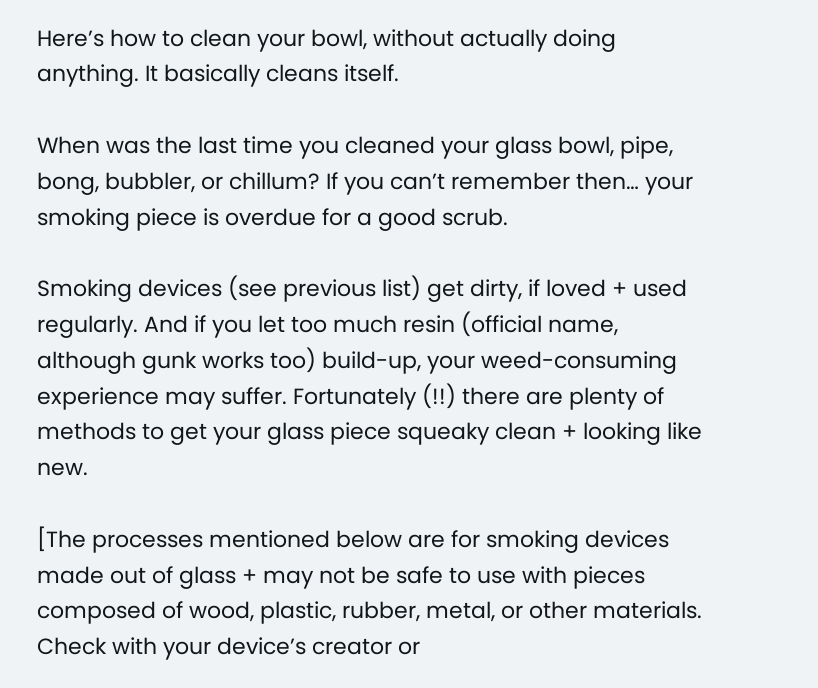Here’s how to clean your bowl, without actually doing anything. It basically cleans itself.

When was the last time you cleaned your glass bowl, pipe, bong, bubbler, or chillum? If you can’t remember then… your smoking piece is overdue for a good scrub.

Smoking devices (see previous list) get dirty, if loved + used regularly. And if you let too much resin (official name, although gunk works too) build-up, your weed-consuming experience may suffer. Fortunately (!!) there are plenty of methods to get your glass piece squeaky clean + looking like new.

[The processes mentioned below are for smoking devices made out of glass + may not be safe to use with pieces composed of wood, plastic, rubber, metal, or other materials. Check with your device’s creator or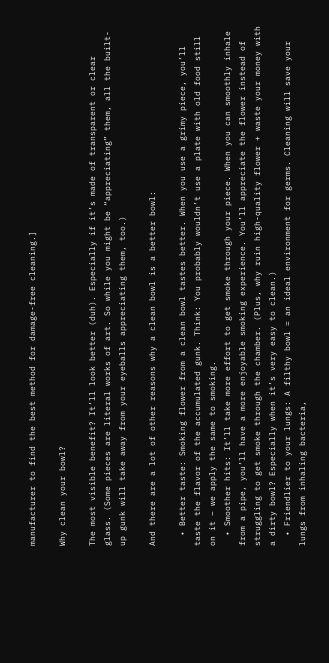manufacturer to find the best method for damage-free cleaning.]

Why clean your bowl?

The most visible benefit? It’ll look better (duh). Especially if it’s made of transparent or clear glass. (Some pieces are literal works of art. So while you might be “appreciating” them, all the built-up gunk will take away from your eyeballs appreciating them, too.)

And there are a lot of other reasons why a clean bowl is a better bowl:

  • Better taste: Smoking flower from a clean bowl tastes better. When you use a grimy piece, you’ll taste the flavor of the accumulated gunk. Think: You probably wouldn’t use a plate with old food still on it – we apply the same to smoking.
  • Smoother hits: It’ll take more effort to get smoke through your piece. When you can smoothly inhale from a pipe, you’ll have a more enjoyable smoking experience. You’ll appreciate the flower instead of struggling to get smoke through the chamber. (Plus, why ruin high-quality flower + waste your money with a dirty bowl? Especially when it’s very easy to clean.)
  • Friendlier to your lungs: A filthy bowl = an ideal environment for germs. Cleaning will save your lungs from inhaling bacteria,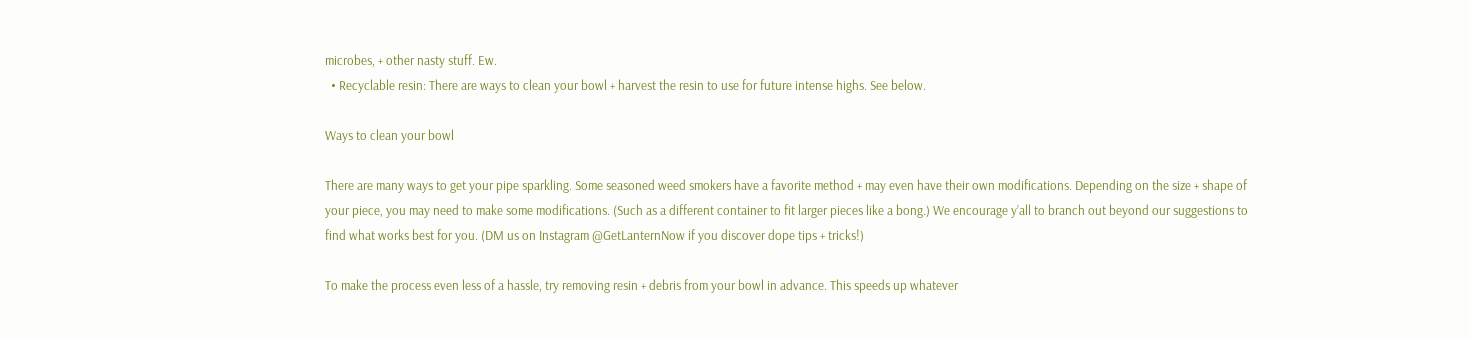microbes, + other nasty stuff. Ew.
  • Recyclable resin: There are ways to clean your bowl + harvest the resin to use for future intense highs. See below.

Ways to clean your bowl

There are many ways to get your pipe sparkling. Some seasoned weed smokers have a favorite method + may even have their own modifications. Depending on the size + shape of your piece, you may need to make some modifications. (Such as a different container to fit larger pieces like a bong.) We encourage y’all to branch out beyond our suggestions to find what works best for you. (DM us on Instagram @GetLanternNow if you discover dope tips + tricks!)

To make the process even less of a hassle, try removing resin + debris from your bowl in advance. This speeds up whatever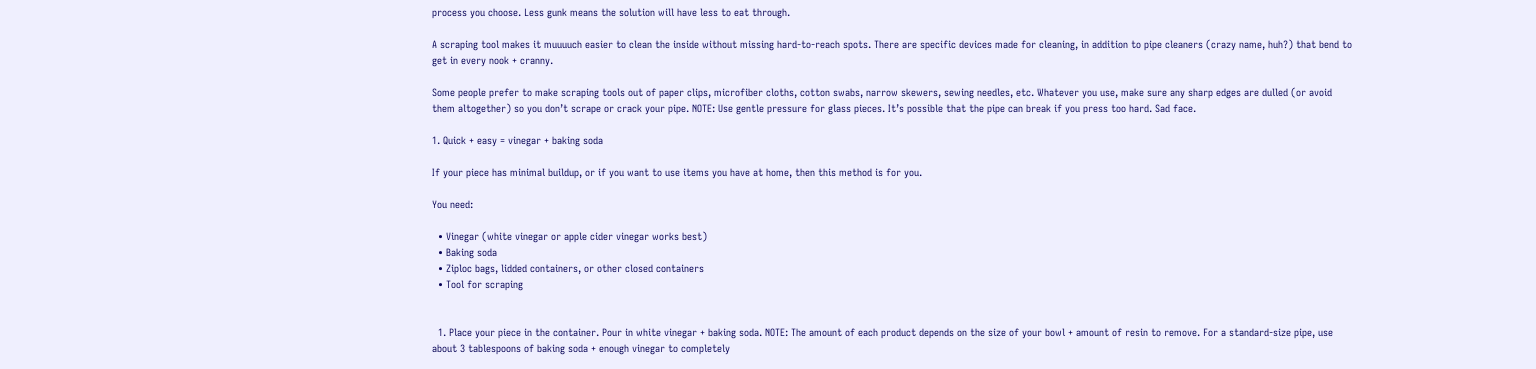process you choose. Less gunk means the solution will have less to eat through.

A scraping tool makes it muuuuch easier to clean the inside without missing hard-to-reach spots. There are specific devices made for cleaning, in addition to pipe cleaners (crazy name, huh?) that bend to get in every nook + cranny.

Some people prefer to make scraping tools out of paper clips, microfiber cloths, cotton swabs, narrow skewers, sewing needles, etc. Whatever you use, make sure any sharp edges are dulled (or avoid them altogether) so you don’t scrape or crack your pipe. NOTE: Use gentle pressure for glass pieces. It’s possible that the pipe can break if you press too hard. Sad face.

1. Quick + easy = vinegar + baking soda

If your piece has minimal buildup, or if you want to use items you have at home, then this method is for you.

You need:

  • Vinegar (white vinegar or apple cider vinegar works best)
  • Baking soda
  • Ziploc bags, lidded containers, or other closed containers
  • Tool for scraping


  1. Place your piece in the container. Pour in white vinegar + baking soda. NOTE: The amount of each product depends on the size of your bowl + amount of resin to remove. For a standard-size pipe, use about 3 tablespoons of baking soda + enough vinegar to completely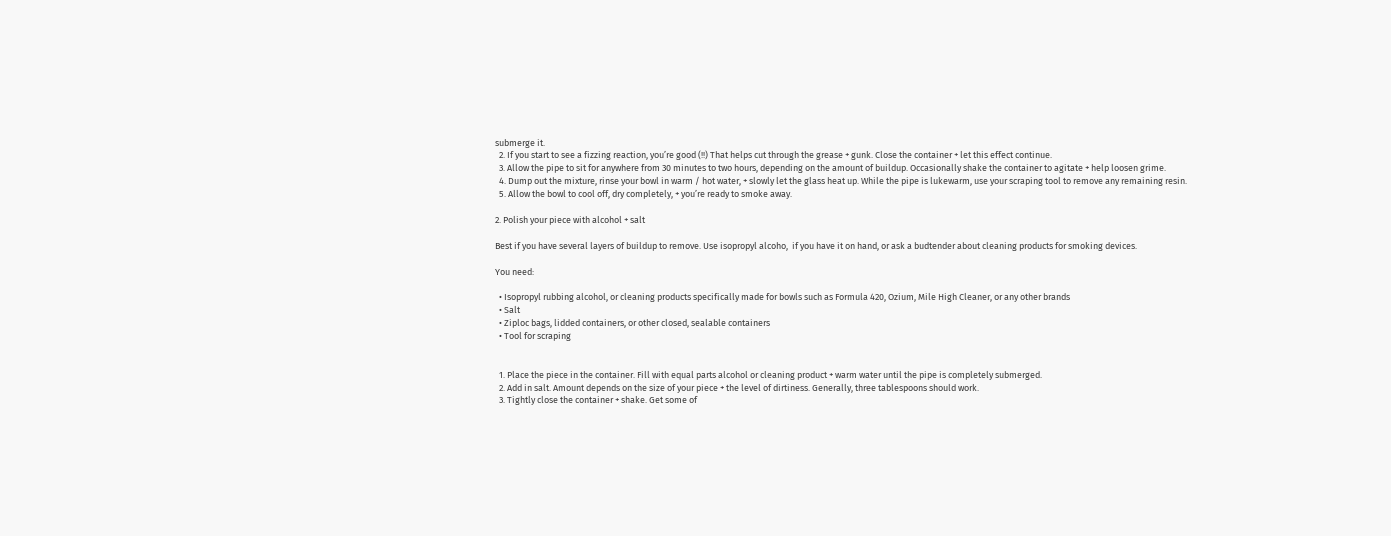submerge it.
  2. If you start to see a fizzing reaction, you’re good (!!) That helps cut through the grease + gunk. Close the container + let this effect continue.
  3. Allow the pipe to sit for anywhere from 30 minutes to two hours, depending on the amount of buildup. Occasionally shake the container to agitate + help loosen grime.
  4. Dump out the mixture, rinse your bowl in warm / hot water, + slowly let the glass heat up. While the pipe is lukewarm, use your scraping tool to remove any remaining resin.
  5. Allow the bowl to cool off, dry completely, + you’re ready to smoke away.

2. Polish your piece with alcohol + salt

Best if you have several layers of buildup to remove. Use isopropyl alcoho,  if you have it on hand, or ask a budtender about cleaning products for smoking devices.

You need:

  • Isopropyl rubbing alcohol, or cleaning products specifically made for bowls such as Formula 420, Ozium, Mile High Cleaner, or any other brands
  • Salt
  • Ziploc bags, lidded containers, or other closed, sealable containers
  • Tool for scraping


  1. Place the piece in the container. Fill with equal parts alcohol or cleaning product + warm water until the pipe is completely submerged.
  2. Add in salt. Amount depends on the size of your piece + the level of dirtiness. Generally, three tablespoons should work.
  3. Tightly close the container + shake. Get some of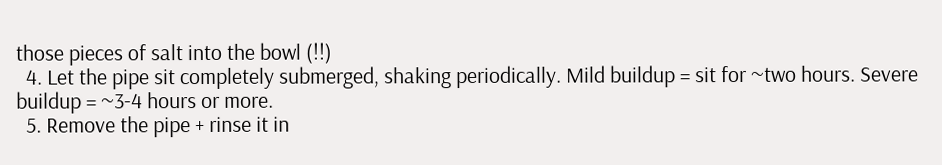those pieces of salt into the bowl (!!)
  4. Let the pipe sit completely submerged, shaking periodically. Mild buildup = sit for ~two hours. Severe buildup = ~3-4 hours or more.
  5. Remove the pipe + rinse it in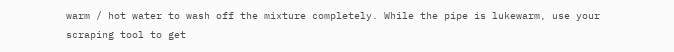warm / hot water to wash off the mixture completely. While the pipe is lukewarm, use your scraping tool to get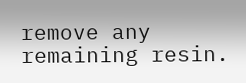remove any remaining resin.